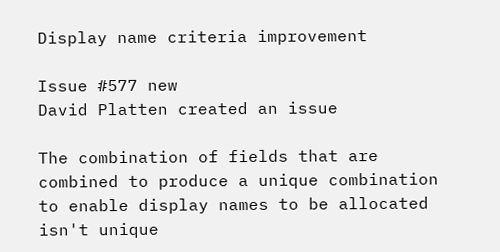Display name criteria improvement

Issue #577 new
David Platten created an issue

The combination of fields that are combined to produce a unique combination to enable display names to be allocated isn't unique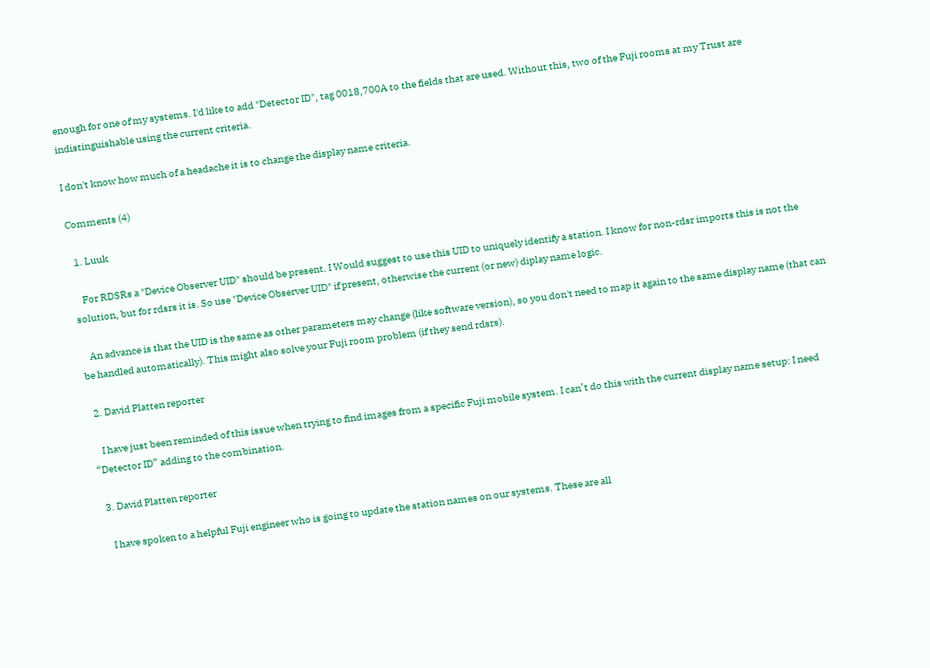enough for one of my systems. I'd like to add "Detector ID", tag 0018,700A to the fields that are used. Without this, two of the Fuji rooms at my Trust are indistinguishable using the current criteria.

I don't know how much of a headache it is to change the display name criteria.

Comments (4)

  1. Luuk

    For RDSRs a "Device Observer UID" should be present. I Would suggest to use this UID to uniquely identify a station. I know for non-rdsr imports this is not the solution, but for rdsrs it is. So use "Device Observer UID" if present, otherwise the current (or new) diplay name logic.

    An advance is that the UID is the same as other parameters may change (like software version), so you don't need to map it again to the same display name (that can be handled automatically). This might also solve your Fuji room problem (if they send rdsrs).

  2. David Platten reporter

    I have just been reminded of this issue when trying to find images from a specific Fuji mobile system. I can’t do this with the current display name setup: I need “Detector ID” adding to the combination.

  3. David Platten reporter

    I have spoken to a helpful Fuji engineer who is going to update the station names on our systems. These are all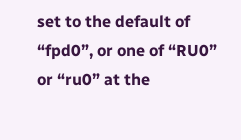set to the default of “fpd0”, or one of “RU0” or “ru0” at the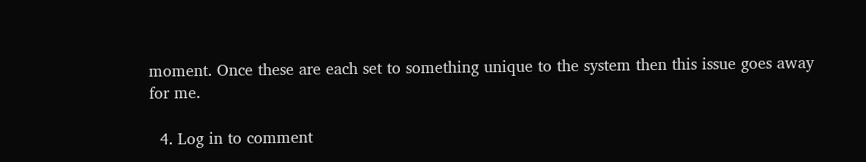moment. Once these are each set to something unique to the system then this issue goes away for me.

  4. Log in to comment